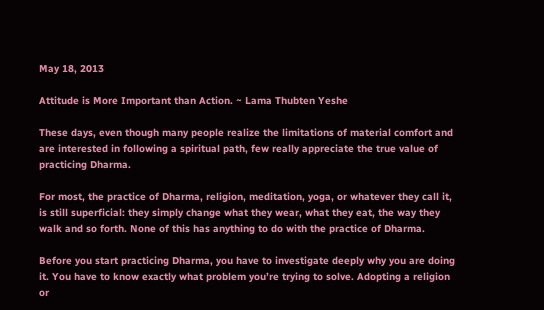May 18, 2013

Attitude is More Important than Action. ~ Lama Thubten Yeshe

These days, even though many people realize the limitations of material comfort and are interested in following a spiritual path, few really appreciate the true value of practicing Dharma.

For most, the practice of Dharma, religion, meditation, yoga, or whatever they call it, is still superficial: they simply change what they wear, what they eat, the way they walk and so forth. None of this has anything to do with the practice of Dharma.

Before you start practicing Dharma, you have to investigate deeply why you are doing it. You have to know exactly what problem you’re trying to solve. Adopting a religion or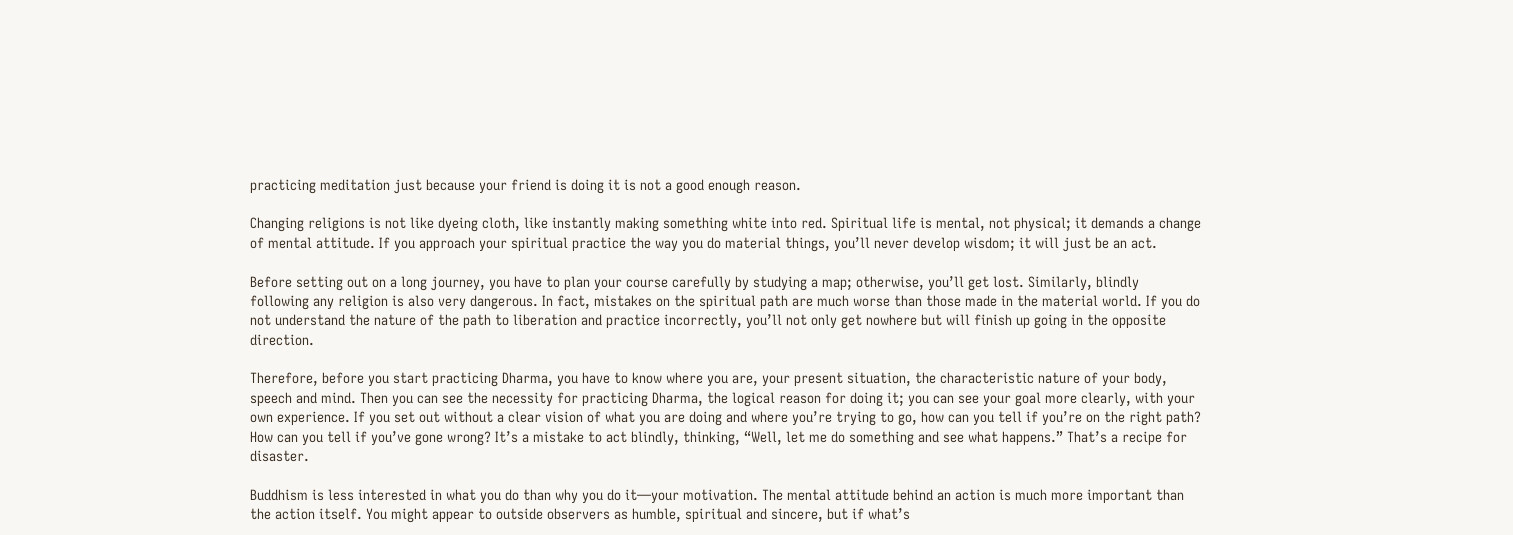practicing meditation just because your friend is doing it is not a good enough reason.

Changing religions is not like dyeing cloth, like instantly making something white into red. Spiritual life is mental, not physical; it demands a change of mental attitude. If you approach your spiritual practice the way you do material things, you’ll never develop wisdom; it will just be an act.

Before setting out on a long journey, you have to plan your course carefully by studying a map; otherwise, you’ll get lost. Similarly, blindly following any religion is also very dangerous. In fact, mistakes on the spiritual path are much worse than those made in the material world. If you do not understand the nature of the path to liberation and practice incorrectly, you’ll not only get nowhere but will finish up going in the opposite direction.

Therefore, before you start practicing Dharma, you have to know where you are, your present situation, the characteristic nature of your body, speech and mind. Then you can see the necessity for practicing Dharma, the logical reason for doing it; you can see your goal more clearly, with your own experience. If you set out without a clear vision of what you are doing and where you’re trying to go, how can you tell if you’re on the right path? How can you tell if you’ve gone wrong? It’s a mistake to act blindly, thinking, “Well, let me do something and see what happens.” That’s a recipe for disaster.

Buddhism is less interested in what you do than why you do it—your motivation. The mental attitude behind an action is much more important than the action itself. You might appear to outside observers as humble, spiritual and sincere, but if what’s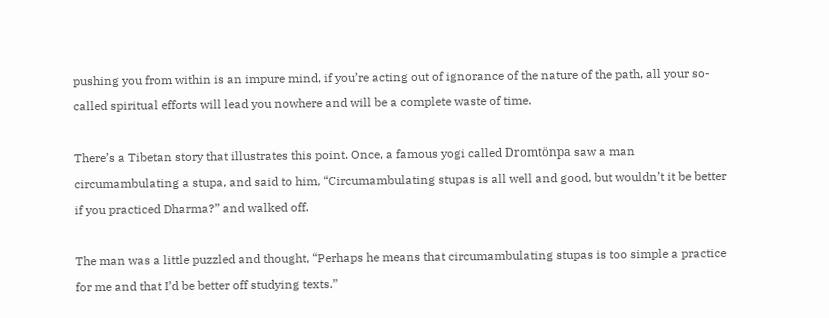pushing you from within is an impure mind, if you’re acting out of ignorance of the nature of the path, all your so-called spiritual efforts will lead you nowhere and will be a complete waste of time.

There’s a Tibetan story that illustrates this point. Once, a famous yogi called Dromtönpa saw a man circumambulating a stupa, and said to him, “Circumambulating stupas is all well and good, but wouldn’t it be better if you practiced Dharma?” and walked off.

The man was a little puzzled and thought, “Perhaps he means that circumambulating stupas is too simple a practice for me and that I’d be better off studying texts.”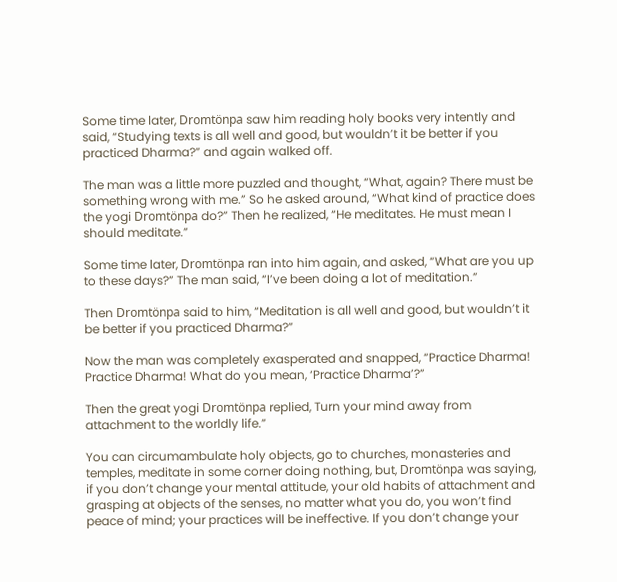Some time later, Dromtönpa saw him reading holy books very intently and said, “Studying texts is all well and good, but wouldn’t it be better if you practiced Dharma?” and again walked off.

The man was a little more puzzled and thought, “What, again? There must be something wrong with me.” So he asked around, “What kind of practice does the yogi Dromtönpa do?” Then he realized, “He meditates. He must mean I should meditate.”

Some time later, Dromtönpa ran into him again, and asked, “What are you up to these days?” The man said, “I’ve been doing a lot of meditation.”

Then Dromtönpa said to him, “Meditation is all well and good, but wouldn’t it be better if you practiced Dharma?”

Now the man was completely exasperated and snapped, “Practice Dharma! Practice Dharma! What do you mean, ‘Practice Dharma’?”

Then the great yogi Dromtönpa replied, Turn your mind away from attachment to the worldly life.”

You can circumambulate holy objects, go to churches, monasteries and temples, meditate in some corner doing nothing, but, Dromtönpa was saying, if you don’t change your mental attitude, your old habits of attachment and grasping at objects of the senses, no matter what you do, you won’t find peace of mind; your practices will be ineffective. If you don’t change your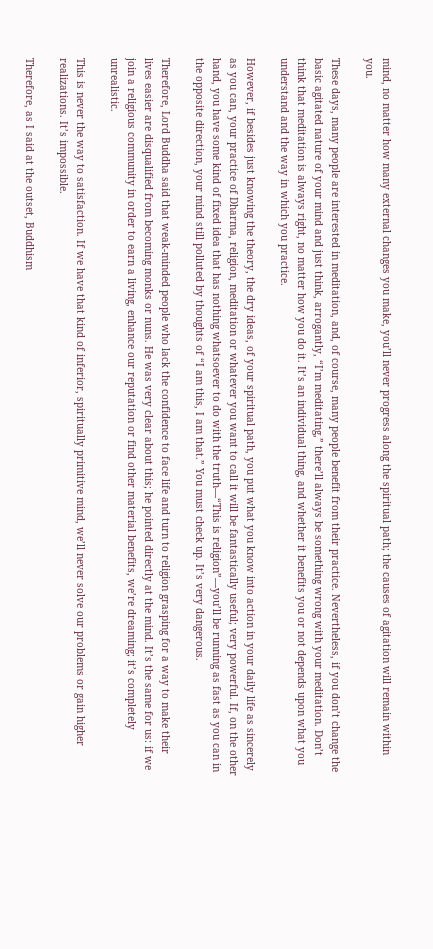mind, no matter how many external changes you make, you’ll never progress along the spiritual path; the causes of agitation will remain within you.

These days, many people are interested in meditation, and, of course, many people benefit from their practice. Nevertheless, if you don’t change the basic agitated nature of your mind and just think, arrogantly, “I’m meditating,” there’ll always be something wrong with your meditation. Don’t think that meditation is always right, no matter how you do it. It’s an individual thing, and whether it benefits you or not depends upon what you understand and the way in which you practice.

However, if besides just knowing the theory, the dry ideas, of your spiritual path, you put what you know into action in your daily life as sincerely as you can, your practice of Dharma, religion, meditation or whatever you want to call it will be fantastically useful; very powerful. If, on the other hand, you have some kind of fixed idea that has nothing whatsoever to do with the truth—“This is religion”—you’ll be running as fast as you can in the opposite direction, your mind still polluted by thoughts of “I am this, I am that.” You must check up. It’s very dangerous.

Therefore, Lord Buddha said that weak-minded people who lack the confidence to face life and turn to religion grasping for a way to make their lives easier are disqualified from becoming monks or nuns. He was very clear about this; he pointed directly at the mind. It’s the same for us: if we join a religious community in order to earn a living, enhance our reputation or find other material benefits, we’re dreaming; it’s completely unrealistic.

This is never the way to satisfaction. If we have that kind of inferior, spiritually primitive mind, we’ll never solve our problems or gain higher realizations. It’s impossible.

Therefore, as I said at the outset, Buddhism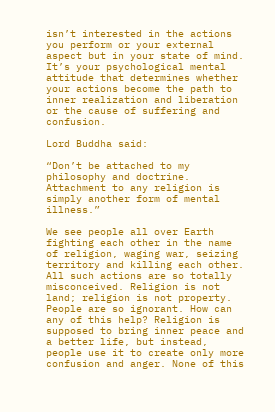isn’t interested in the actions you perform or your external aspect but in your state of mind. It’s your psychological mental attitude that determines whether your actions become the path to inner realization and liberation or the cause of suffering and confusion.

Lord Buddha said:

“Don’t be attached to my philosophy and doctrine. Attachment to any religion is simply another form of mental illness.”

We see people all over Earth fighting each other in the name of religion, waging war, seizing territory and killing each other. All such actions are so totally misconceived. Religion is not land; religion is not property. People are so ignorant. How can any of this help? Religion is supposed to bring inner peace and a better life, but instead, people use it to create only more confusion and anger. None of this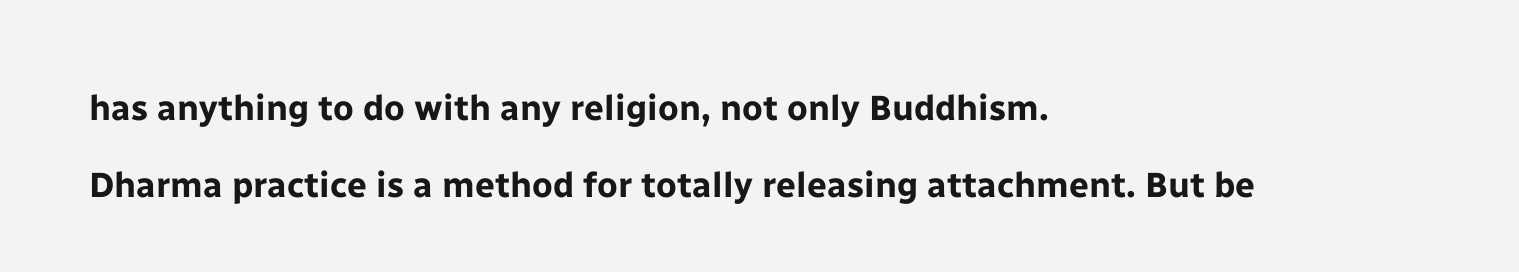has anything to do with any religion, not only Buddhism.

Dharma practice is a method for totally releasing attachment. But be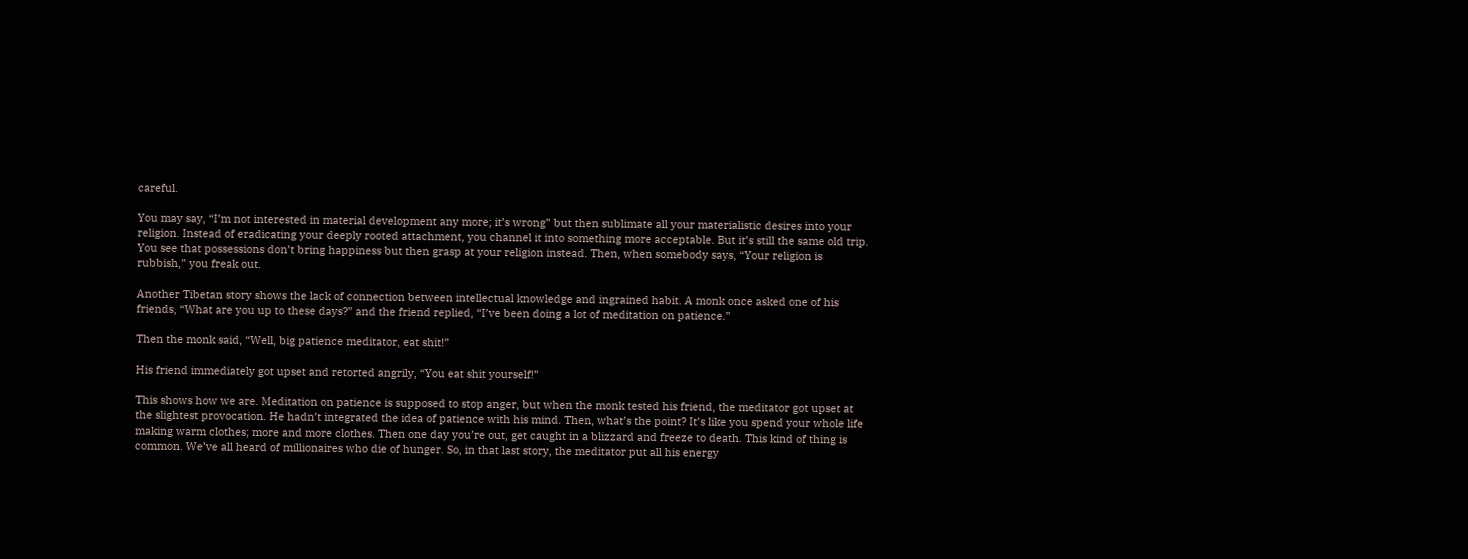careful.

You may say, “I’m not interested in material development any more; it’s wrong” but then sublimate all your materialistic desires into your religion. Instead of eradicating your deeply rooted attachment, you channel it into something more acceptable. But it’s still the same old trip. You see that possessions don’t bring happiness but then grasp at your religion instead. Then, when somebody says, “Your religion is rubbish,” you freak out.

Another Tibetan story shows the lack of connection between intellectual knowledge and ingrained habit. A monk once asked one of his friends, “What are you up to these days?” and the friend replied, “I’ve been doing a lot of meditation on patience.”

Then the monk said, “Well, big patience meditator, eat shit!”

His friend immediately got upset and retorted angrily, “You eat shit yourself!”

This shows how we are. Meditation on patience is supposed to stop anger, but when the monk tested his friend, the meditator got upset at the slightest provocation. He hadn’t integrated the idea of patience with his mind. Then, what’s the point? It’s like you spend your whole life making warm clothes; more and more clothes. Then one day you’re out, get caught in a blizzard and freeze to death. This kind of thing is common. We’ve all heard of millionaires who die of hunger. So, in that last story, the meditator put all his energy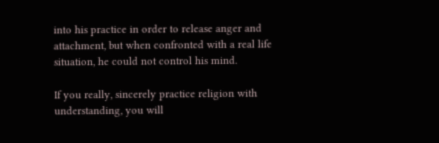into his practice in order to release anger and attachment, but when confronted with a real life situation, he could not control his mind.

If you really, sincerely practice religion with understanding, you will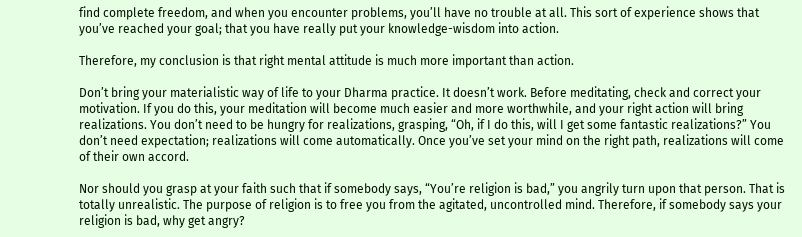find complete freedom, and when you encounter problems, you’ll have no trouble at all. This sort of experience shows that you’ve reached your goal; that you have really put your knowledge-wisdom into action.

Therefore, my conclusion is that right mental attitude is much more important than action.

Don’t bring your materialistic way of life to your Dharma practice. It doesn’t work. Before meditating, check and correct your motivation. If you do this, your meditation will become much easier and more worthwhile, and your right action will bring realizations. You don’t need to be hungry for realizations, grasping, “Oh, if I do this, will I get some fantastic realizations?” You don’t need expectation; realizations will come automatically. Once you’ve set your mind on the right path, realizations will come of their own accord.

Nor should you grasp at your faith such that if somebody says, “You’re religion is bad,” you angrily turn upon that person. That is totally unrealistic. The purpose of religion is to free you from the agitated, uncontrolled mind. Therefore, if somebody says your religion is bad, why get angry?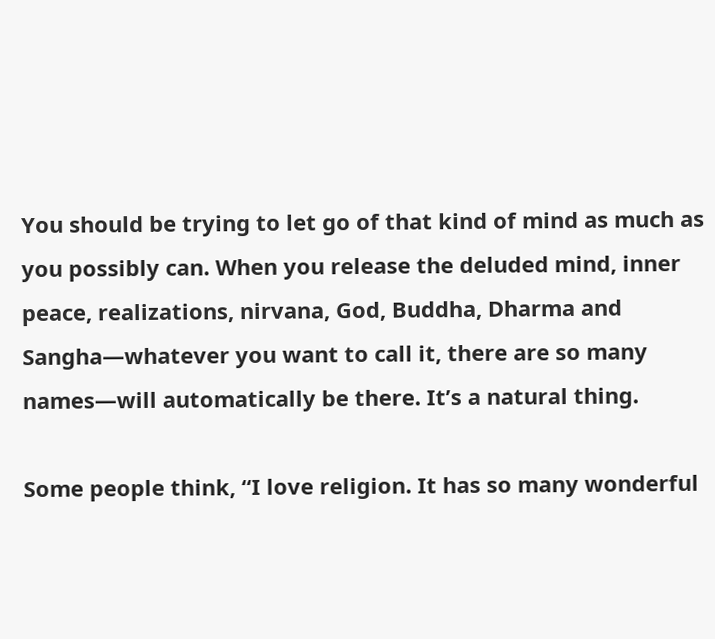You should be trying to let go of that kind of mind as much as you possibly can. When you release the deluded mind, inner peace, realizations, nirvana, God, Buddha, Dharma and Sangha—whatever you want to call it, there are so many names—will automatically be there. It’s a natural thing.

Some people think, “I love religion. It has so many wonderful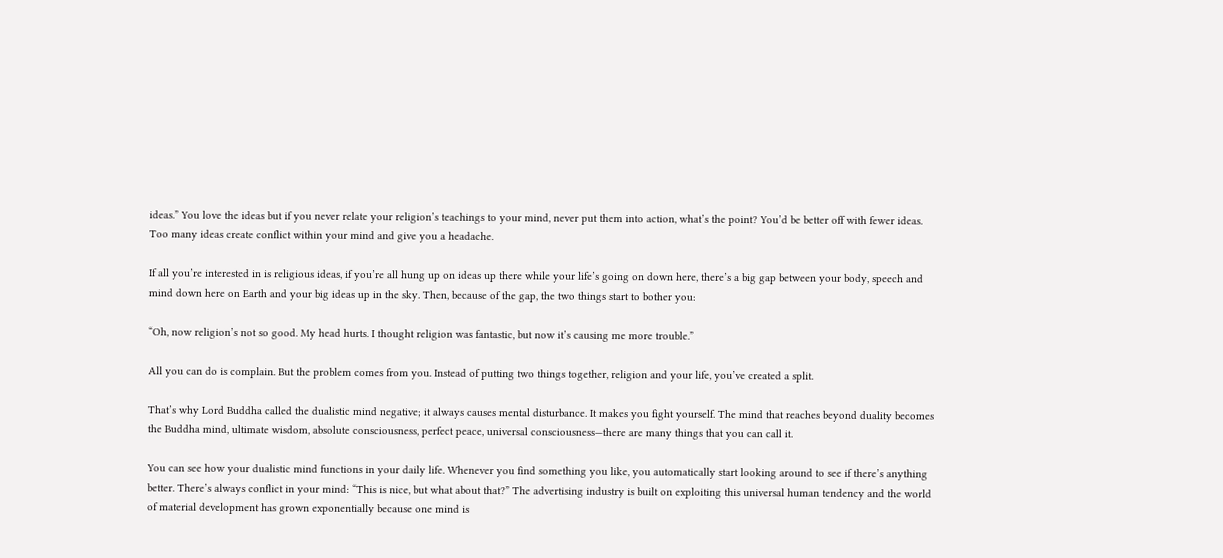ideas.” You love the ideas but if you never relate your religion’s teachings to your mind, never put them into action, what’s the point? You’d be better off with fewer ideas. Too many ideas create conflict within your mind and give you a headache.

If all you’re interested in is religious ideas, if you’re all hung up on ideas up there while your life’s going on down here, there’s a big gap between your body, speech and mind down here on Earth and your big ideas up in the sky. Then, because of the gap, the two things start to bother you:

“Oh, now religion’s not so good. My head hurts. I thought religion was fantastic, but now it’s causing me more trouble.”

All you can do is complain. But the problem comes from you. Instead of putting two things together, religion and your life, you’ve created a split.

That’s why Lord Buddha called the dualistic mind negative; it always causes mental disturbance. It makes you fight yourself. The mind that reaches beyond duality becomes the Buddha mind, ultimate wisdom, absolute consciousness, perfect peace, universal consciousness—there are many things that you can call it.

You can see how your dualistic mind functions in your daily life. Whenever you find something you like, you automatically start looking around to see if there’s anything better. There’s always conflict in your mind: “This is nice, but what about that?” The advertising industry is built on exploiting this universal human tendency and the world of material development has grown exponentially because one mind is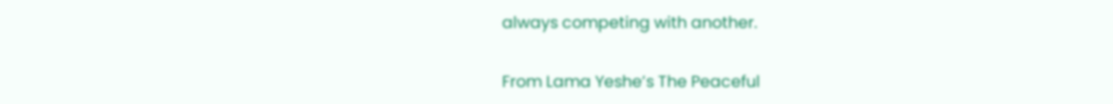always competing with another.

From Lama Yeshe’s The Peaceful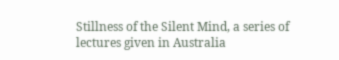Stillness of the Silent Mind, a series of lectures given in Australia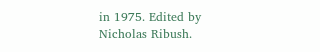in 1975. Edited by Nicholas Ribush.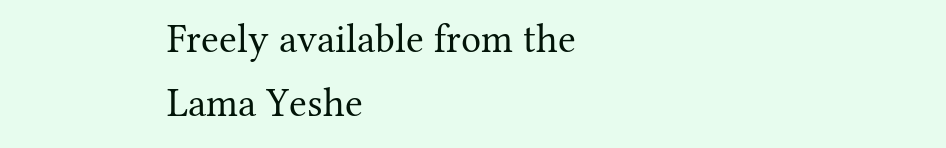Freely available from the Lama Yeshe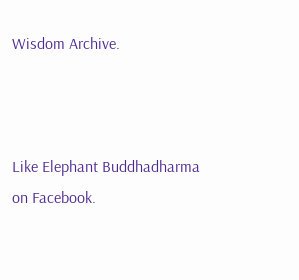Wisdom Archive.



Like Elephant Buddhadharma on Facebook.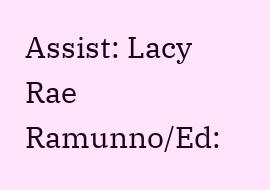Assist: Lacy Rae Ramunno/Ed: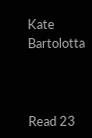Kate Bartolotta



Read 23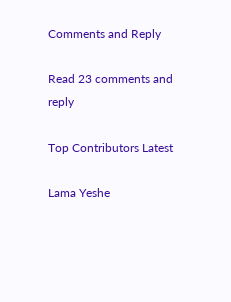Comments and Reply

Read 23 comments and reply

Top Contributors Latest

Lama Yeshe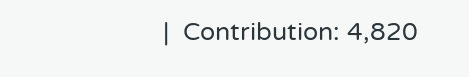|  Contribution: 4,820